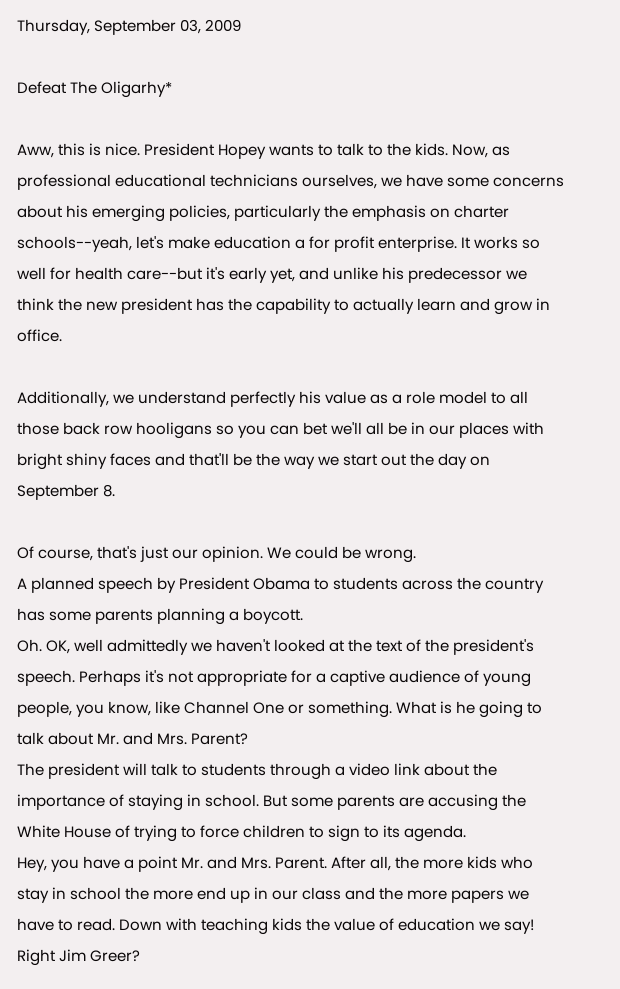Thursday, September 03, 2009

Defeat The Oligarhy*

Aww, this is nice. President Hopey wants to talk to the kids. Now, as professional educational technicians ourselves, we have some concerns about his emerging policies, particularly the emphasis on charter schools--yeah, let's make education a for profit enterprise. It works so well for health care--but it's early yet, and unlike his predecessor we think the new president has the capability to actually learn and grow in office.

Additionally, we understand perfectly his value as a role model to all those back row hooligans so you can bet we'll all be in our places with bright shiny faces and that'll be the way we start out the day on September 8.

Of course, that's just our opinion. We could be wrong.
A planned speech by President Obama to students across the country has some parents planning a boycott.
Oh. OK, well admittedly we haven't looked at the text of the president's speech. Perhaps it's not appropriate for a captive audience of young people, you know, like Channel One or something. What is he going to talk about Mr. and Mrs. Parent?
The president will talk to students through a video link about the importance of staying in school. But some parents are accusing the White House of trying to force children to sign to its agenda.
Hey, you have a point Mr. and Mrs. Parent. After all, the more kids who stay in school the more end up in our class and the more papers we have to read. Down with teaching kids the value of education we say! Right Jim Greer?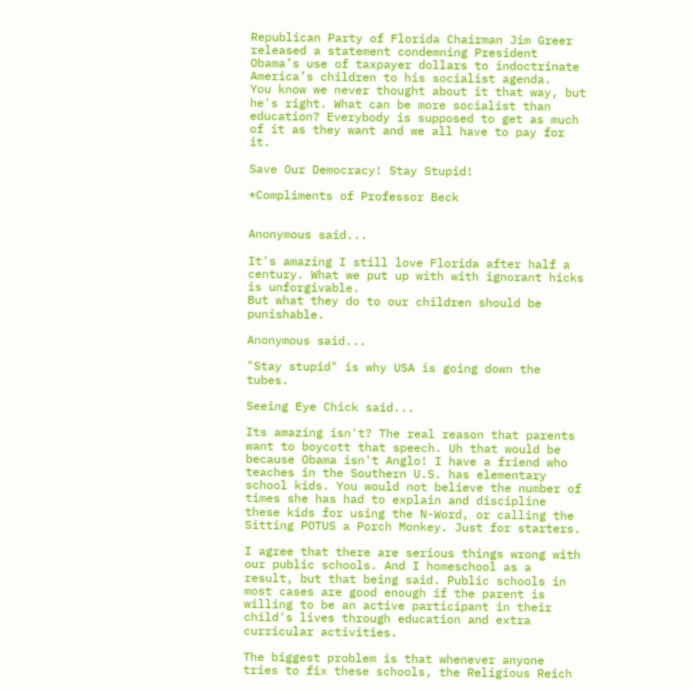Republican Party of Florida Chairman Jim Greer released a statement condemning President Obama’s use of taxpayer dollars to indoctrinate America’s children to his socialist agenda.
You know we never thought about it that way, but he's right. What can be more socialist than education? Everybody is supposed to get as much of it as they want and we all have to pay for it.

Save Our Democracy! Stay Stupid!

*Compliments of Professor Beck


Anonymous said...

It's amazing I still love Florida after half a century. What we put up with with ignorant hicks is unforgivable.
But what they do to our children should be punishable.

Anonymous said...

"Stay stupid" is why USA is going down the tubes.

Seeing Eye Chick said...

Its amazing isn't? The real reason that parents want to boycott that speech. Uh that would be because Obama isn't Anglo! I have a friend who teaches in the Southern U.S. has elementary school kids. You would not believe the number of times she has had to explain and discipline these kids for using the N-Word, or calling the Sitting POTUS a Porch Monkey. Just for starters.

I agree that there are serious things wrong with our public schools. And I homeschool as a result, but that being said. Public schools in most cases are good enough if the parent is willing to be an active participant in their child's lives through education and extra curricular activities.

The biggest problem is that whenever anyone tries to fix these schools, the Religious Reich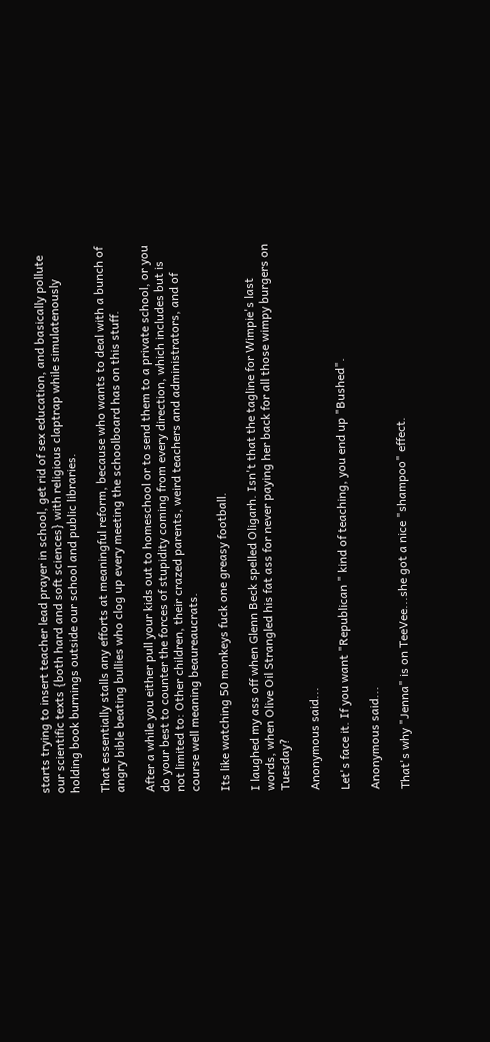starts trying to insert teacher lead prayer in school, get rid of sex education, and basically pollute our scientific texts {both hard and soft sciences} with religious claptrap while simulatenously holding book burnings outside our school and public libraries.

That essentially stalls any efforts at meaningful reform, because who wants to deal with a bunch of angry bible beating bullies who clog up every meeting the schoolboard has on this stuff.

After a while you either pull your kids out to homeschool or to send them to a private school, or you do your best to counter the forces of stupidity coming from every direction, which includes but is not limited to: Other children, their crazed parents, weird teachers and administrators, and of course well meaning beaureaucrats.

Its like watching 50 monkeys fuck one greasy football.

I laughed my ass off when Glenn Beck spelled Oligarh. Isn't that the tagline for Wimpie's last words, when Olive Oil Strangled his fat ass for never paying her back for all those wimpy burgers on Tuesday?

Anonymous said...

Let's face it. If you want "Republican " kind of teaching, you end up "Bushed".

Anonymous said...

That's why "Jenna" is on TeeVee...she got a nice "shampoo" effect.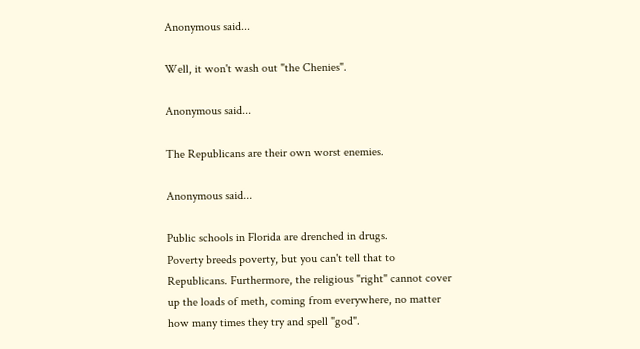Anonymous said...

Well, it won't wash out "the Chenies".

Anonymous said...

The Republicans are their own worst enemies.

Anonymous said...

Public schools in Florida are drenched in drugs.
Poverty breeds poverty, but you can't tell that to Republicans. Furthermore, the religious "right" cannot cover up the loads of meth, coming from everywhere, no matter how many times they try and spell "god".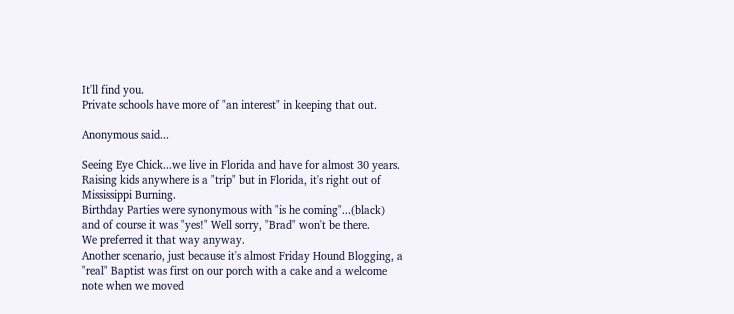It'll find you.
Private schools have more of "an interest" in keeping that out.

Anonymous said...

Seeing Eye Chick...we live in Florida and have for almost 30 years. Raising kids anywhere is a "trip" but in Florida, it's right out of Mississippi Burning.
Birthday Parties were synonymous with "is he coming"...(black) and of course it was "yes!" Well sorry, "Brad" won't be there.
We preferred it that way anyway.
Another scenario, just because it's almost Friday Hound Blogging, a "real" Baptist was first on our porch with a cake and a welcome note when we moved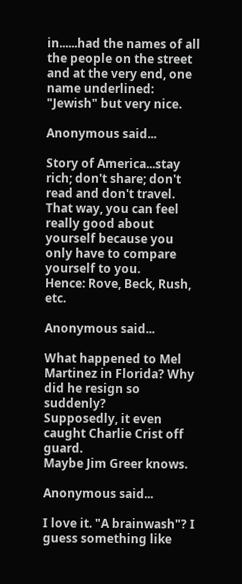in......had the names of all the people on the street and at the very end, one name underlined:
"Jewish" but very nice.

Anonymous said...

Story of America...stay rich; don't share; don't read and don't travel.
That way, you can feel really good about yourself because you only have to compare yourself to you.
Hence: Rove, Beck, Rush, etc.

Anonymous said...

What happened to Mel Martinez in Florida? Why did he resign so suddenly?
Supposedly, it even caught Charlie Crist off guard.
Maybe Jim Greer knows.

Anonymous said...

I love it. "A brainwash"? I guess something like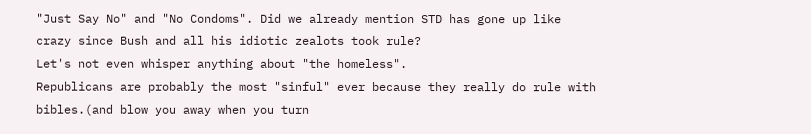"Just Say No" and "No Condoms". Did we already mention STD has gone up like crazy since Bush and all his idiotic zealots took rule?
Let's not even whisper anything about "the homeless".
Republicans are probably the most "sinful" ever because they really do rule with bibles.(and blow you away when you turn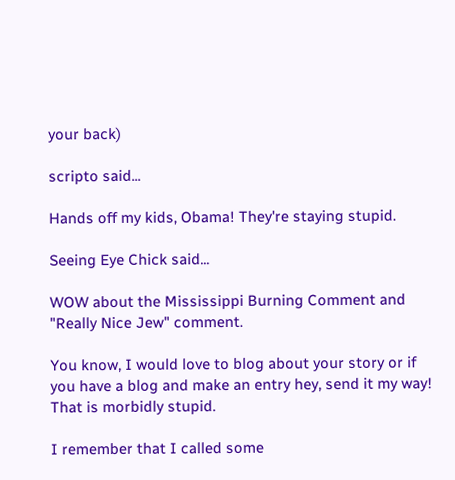your back)

scripto said...

Hands off my kids, Obama! They're staying stupid.

Seeing Eye Chick said...

WOW about the Mississippi Burning Comment and "Really Nice Jew" comment.

You know, I would love to blog about your story or if you have a blog and make an entry hey, send it my way! That is morbidly stupid.

I remember that I called some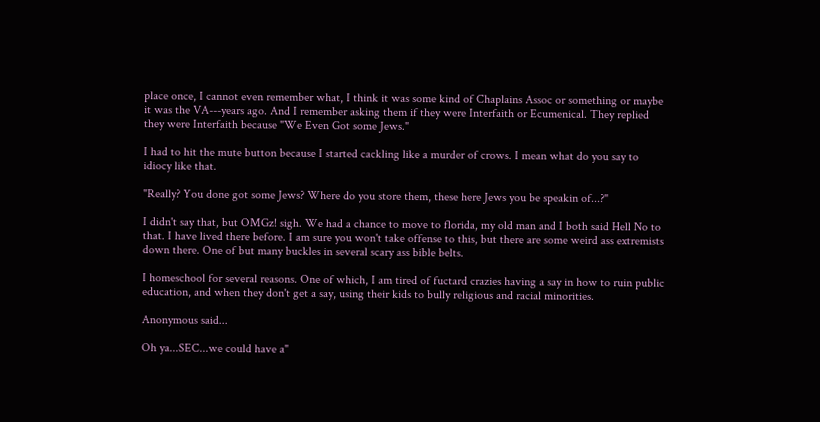place once, I cannot even remember what, I think it was some kind of Chaplains Assoc or something or maybe it was the VA---years ago. And I remember asking them if they were Interfaith or Ecumenical. They replied they were Interfaith because "We Even Got some Jews."

I had to hit the mute button because I started cackling like a murder of crows. I mean what do you say to idiocy like that.

"Really? You done got some Jews? Where do you store them, these here Jews you be speakin of...?"

I didn't say that, but OMGz! sigh. We had a chance to move to florida, my old man and I both said Hell No to that. I have lived there before. I am sure you won't take offense to this, but there are some weird ass extremists down there. One of but many buckles in several scary ass bible belts.

I homeschool for several reasons. One of which, I am tired of fuctard crazies having a say in how to ruin public education, and when they don't get a say, using their kids to bully religious and racial minorities.

Anonymous said...

Oh ya...SEC...we could have a"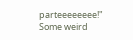parteeeeeeee!"
Some weird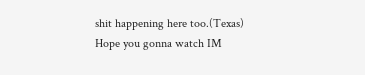shit happening here too.(Texas)
Hope you gonna watch IM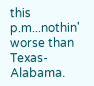this p.m...nothin' worse than Texas-Alabama.